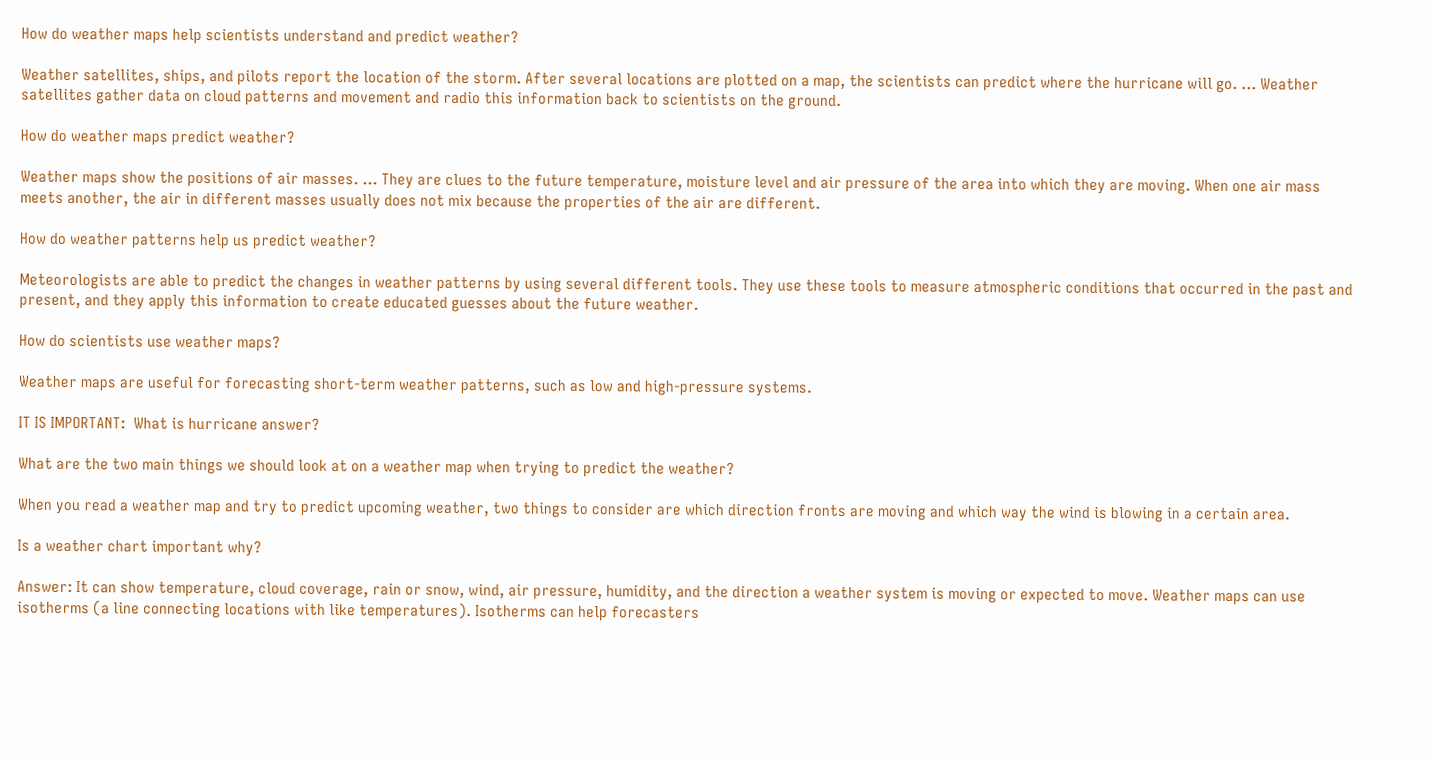How do weather maps help scientists understand and predict weather?

Weather satellites, ships, and pilots report the location of the storm. After several locations are plotted on a map, the scientists can predict where the hurricane will go. … Weather satellites gather data on cloud patterns and movement and radio this information back to scientists on the ground.

How do weather maps predict weather?

Weather maps show the positions of air masses. … They are clues to the future temperature, moisture level and air pressure of the area into which they are moving. When one air mass meets another, the air in different masses usually does not mix because the properties of the air are different.

How do weather patterns help us predict weather?

Meteorologists are able to predict the changes in weather patterns by using several different tools. They use these tools to measure atmospheric conditions that occurred in the past and present, and they apply this information to create educated guesses about the future weather.

How do scientists use weather maps?

Weather maps are useful for forecasting short-term weather patterns, such as low and high-pressure systems.

IT IS IMPORTANT:  What is hurricane answer?

What are the two main things we should look at on a weather map when trying to predict the weather?

When you read a weather map and try to predict upcoming weather, two things to consider are which direction fronts are moving and which way the wind is blowing in a certain area.

Is a weather chart important why?

Answer: It can show temperature, cloud coverage, rain or snow, wind, air pressure, humidity, and the direction a weather system is moving or expected to move. Weather maps can use isotherms (a line connecting locations with like temperatures). Isotherms can help forecasters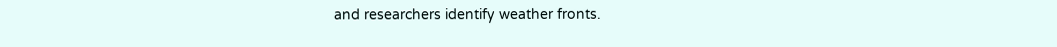and researchers identify weather fronts.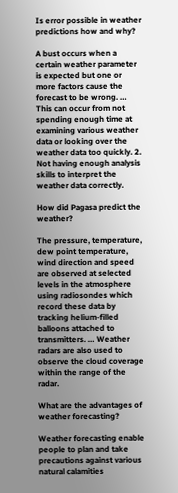Is error possible in weather predictions how and why?

A bust occurs when a certain weather parameter is expected but one or more factors cause the forecast to be wrong. … This can occur from not spending enough time at examining various weather data or looking over the weather data too quickly. 2. Not having enough analysis skills to interpret the weather data correctly.

How did Pagasa predict the weather?

The pressure, temperature, dew point temperature, wind direction and speed are observed at selected levels in the atmosphere using radiosondes which record these data by tracking helium-filled balloons attached to transmitters. … Weather radars are also used to observe the cloud coverage within the range of the radar.

What are the advantages of weather forecasting?

Weather forecasting enable people to plan and take precautions against various natural calamities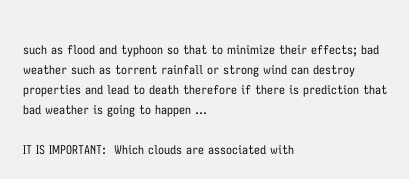such as flood and typhoon so that to minimize their effects; bad weather such as torrent rainfall or strong wind can destroy properties and lead to death therefore if there is prediction that bad weather is going to happen …

IT IS IMPORTANT:  Which clouds are associated with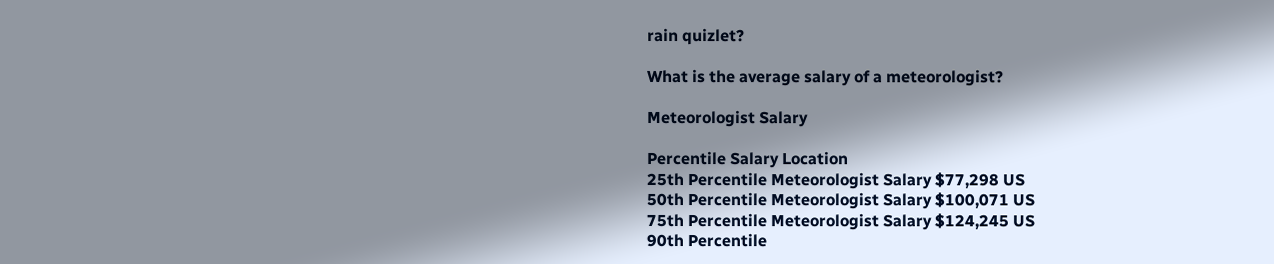rain quizlet?

What is the average salary of a meteorologist?

Meteorologist Salary

Percentile Salary Location
25th Percentile Meteorologist Salary $77,298 US
50th Percentile Meteorologist Salary $100,071 US
75th Percentile Meteorologist Salary $124,245 US
90th Percentile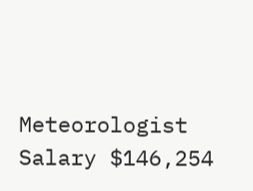Meteorologist Salary $146,254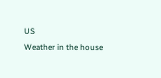US
Weather in the house